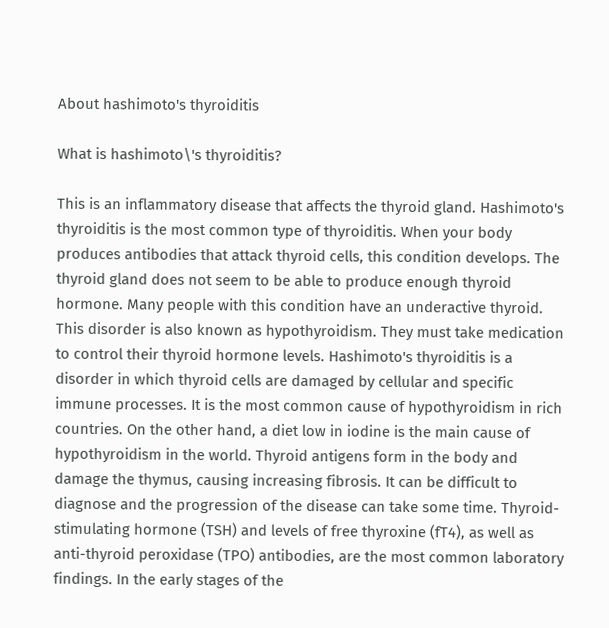About hashimoto's thyroiditis

What is hashimoto\'s thyroiditis?

This is an inflammatory disease that affects the thyroid gland. Hashimoto's thyroiditis is the most common type of thyroiditis. When your body produces antibodies that attack thyroid cells, this condition develops. The thyroid gland does not seem to be able to produce enough thyroid hormone. Many people with this condition have an underactive thyroid. This disorder is also known as hypothyroidism. They must take medication to control their thyroid hormone levels. Hashimoto's thyroiditis is a disorder in which thyroid cells are damaged by cellular and specific immune processes. It is the most common cause of hypothyroidism in rich countries. On the other hand, a diet low in iodine is the main cause of hypothyroidism in the world. Thyroid antigens form in the body and damage the thymus, causing increasing fibrosis. It can be difficult to diagnose and the progression of the disease can take some time. Thyroid-stimulating hormone (TSH) and levels of free thyroxine (fT4), as well as anti-thyroid peroxidase (TPO) antibodies, are the most common laboratory findings. In the early stages of the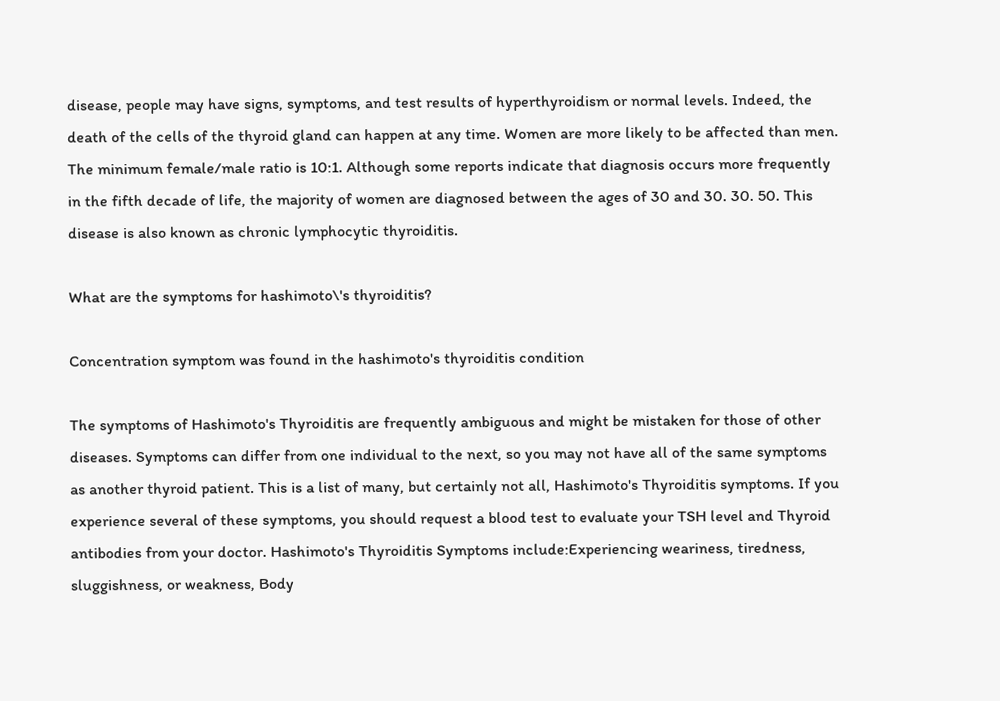disease, people may have signs, symptoms, and test results of hyperthyroidism or normal levels. Indeed, the death of the cells of the thyroid gland can happen at any time. Women are more likely to be affected than men. The minimum female/male ratio is 10:1. Although some reports indicate that diagnosis occurs more frequently in the fifth decade of life, the majority of women are diagnosed between the ages of 30 and 30. 30. 50. This disease is also known as chronic lymphocytic thyroiditis.

What are the symptoms for hashimoto\'s thyroiditis?

Concentration symptom was found in the hashimoto's thyroiditis condition

The symptoms of Hashimoto's Thyroiditis are frequently ambiguous and might be mistaken for those of other diseases. Symptoms can differ from one individual to the next, so you may not have all of the same symptoms as another thyroid patient. This is a list of many, but certainly not all, Hashimoto's Thyroiditis symptoms. If you experience several of these symptoms, you should request a blood test to evaluate your TSH level and Thyroid antibodies from your doctor. Hashimoto's Thyroiditis Symptoms include:Experiencing weariness, tiredness, sluggishness, or weakness, Body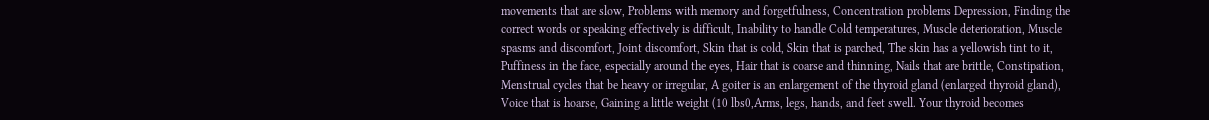movements that are slow, Problems with memory and forgetfulness, Concentration problems Depression, Finding the correct words or speaking effectively is difficult, Inability to handle Cold temperatures, Muscle deterioration, Muscle spasms and discomfort, Joint discomfort, Skin that is cold, Skin that is parched, The skin has a yellowish tint to it, Puffiness in the face, especially around the eyes, Hair that is coarse and thinning, Nails that are brittle, Constipation, Menstrual cycles that be heavy or irregular, A goiter is an enlargement of the thyroid gland (enlarged thyroid gland), Voice that is hoarse, Gaining a little weight (10 lbs0,Arms, legs, hands, and feet swell. Your thyroid becomes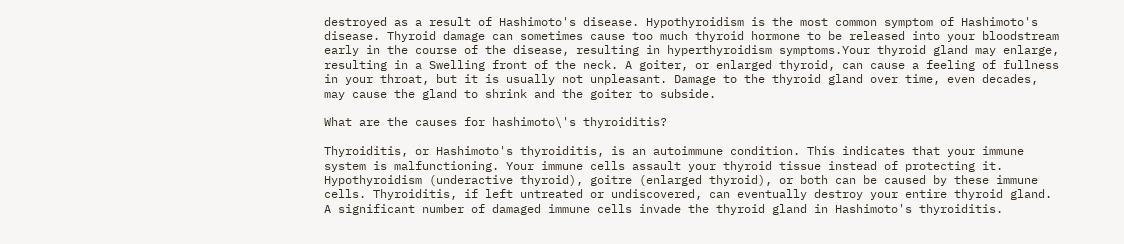destroyed as a result of Hashimoto's disease. Hypothyroidism is the most common symptom of Hashimoto's disease. Thyroid damage can sometimes cause too much thyroid hormone to be released into your bloodstream early in the course of the disease, resulting in hyperthyroidism symptoms.Your thyroid gland may enlarge, resulting in a Swelling front of the neck. A goiter, or enlarged thyroid, can cause a feeling of fullness in your throat, but it is usually not unpleasant. Damage to the thyroid gland over time, even decades, may cause the gland to shrink and the goiter to subside.

What are the causes for hashimoto\'s thyroiditis?

Thyroiditis, or Hashimoto's thyroiditis, is an autoimmune condition. This indicates that your immune system is malfunctioning. Your immune cells assault your thyroid tissue instead of protecting it. Hypothyroidism (underactive thyroid), goitre (enlarged thyroid), or both can be caused by these immune cells. Thyroiditis, if left untreated or undiscovered, can eventually destroy your entire thyroid gland. A significant number of damaged immune cells invade the thyroid gland in Hashimoto's thyroiditis.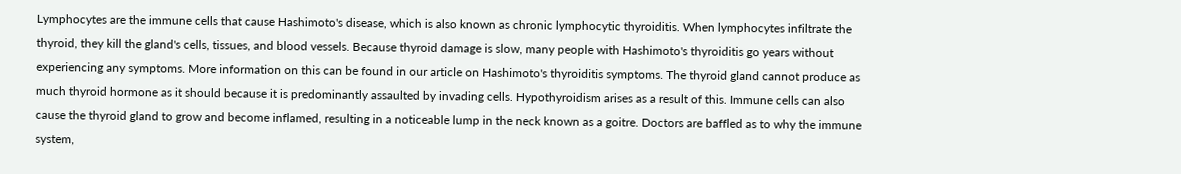Lymphocytes are the immune cells that cause Hashimoto's disease, which is also known as chronic lymphocytic thyroiditis. When lymphocytes infiltrate the thyroid, they kill the gland's cells, tissues, and blood vessels. Because thyroid damage is slow, many people with Hashimoto's thyroiditis go years without experiencing any symptoms. More information on this can be found in our article on Hashimoto's thyroiditis symptoms. The thyroid gland cannot produce as much thyroid hormone as it should because it is predominantly assaulted by invading cells. Hypothyroidism arises as a result of this. Immune cells can also cause the thyroid gland to grow and become inflamed, resulting in a noticeable lump in the neck known as a goitre. Doctors are baffled as to why the immune system,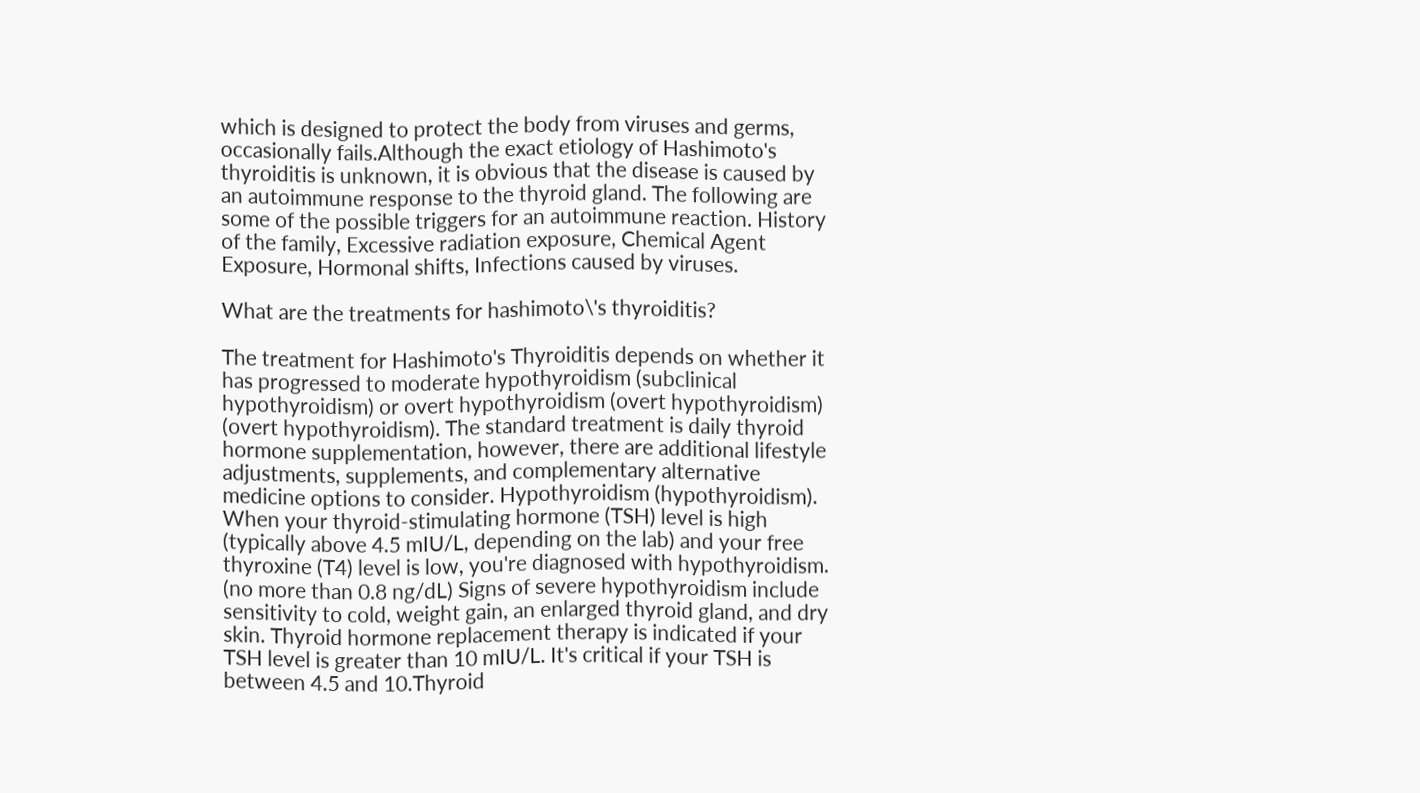which is designed to protect the body from viruses and germs, occasionally fails.Although the exact etiology of Hashimoto's thyroiditis is unknown, it is obvious that the disease is caused by an autoimmune response to the thyroid gland. The following are some of the possible triggers for an autoimmune reaction. History of the family, Excessive radiation exposure, Chemical Agent Exposure, Hormonal shifts, Infections caused by viruses.

What are the treatments for hashimoto\'s thyroiditis?

The treatment for Hashimoto's Thyroiditis depends on whether it has progressed to moderate hypothyroidism (subclinical hypothyroidism) or overt hypothyroidism (overt hypothyroidism) (overt hypothyroidism). The standard treatment is daily thyroid hormone supplementation, however, there are additional lifestyle adjustments, supplements, and complementary alternative medicine options to consider. Hypothyroidism (hypothyroidism). When your thyroid-stimulating hormone (TSH) level is high (typically above 4.5 mIU/L, depending on the lab) and your free thyroxine (T4) level is low, you're diagnosed with hypothyroidism. (no more than 0.8 ng/dL) Signs of severe hypothyroidism include sensitivity to cold, weight gain, an enlarged thyroid gland, and dry skin. Thyroid hormone replacement therapy is indicated if your TSH level is greater than 10 mIU/L. It's critical if your TSH is between 4.5 and 10.Thyroid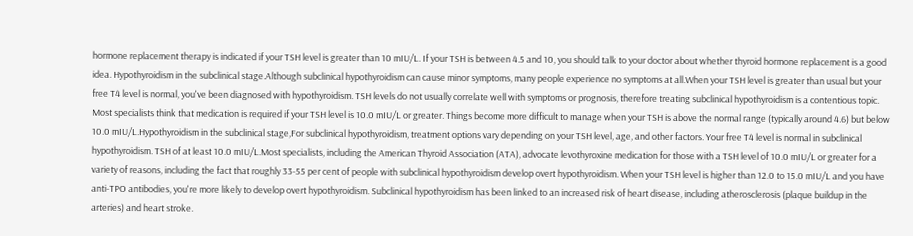hormone replacement therapy is indicated if your TSH level is greater than 10 mIU/L. If your TSH is between 4.5 and 10, you should talk to your doctor about whether thyroid hormone replacement is a good idea. Hypothyroidism in the subclinical stage.Although subclinical hypothyroidism can cause minor symptoms, many people experience no symptoms at all.When your TSH level is greater than usual but your free T4 level is normal, you've been diagnosed with hypothyroidism. TSH levels do not usually correlate well with symptoms or prognosis, therefore treating subclinical hypothyroidism is a contentious topic. Most specialists think that medication is required if your TSH level is 10.0 mIU/L or greater. Things become more difficult to manage when your TSH is above the normal range (typically around 4.6) but below 10.0 mIU/L.Hypothyroidism in the subclinical stage,For subclinical hypothyroidism, treatment options vary depending on your TSH level, age, and other factors. Your free T4 level is normal in subclinical hypothyroidism. TSH of at least 10.0 mIU/L.Most specialists, including the American Thyroid Association (ATA), advocate levothyroxine medication for those with a TSH level of 10.0 mIU/L or greater for a variety of reasons, including the fact that roughly 33-55 per cent of people with subclinical hypothyroidism develop overt hypothyroidism. When your TSH level is higher than 12.0 to 15.0 mIU/L and you have anti-TPO antibodies, you're more likely to develop overt hypothyroidism. Subclinical hypothyroidism has been linked to an increased risk of heart disease, including atherosclerosis (plaque buildup in the arteries) and heart stroke.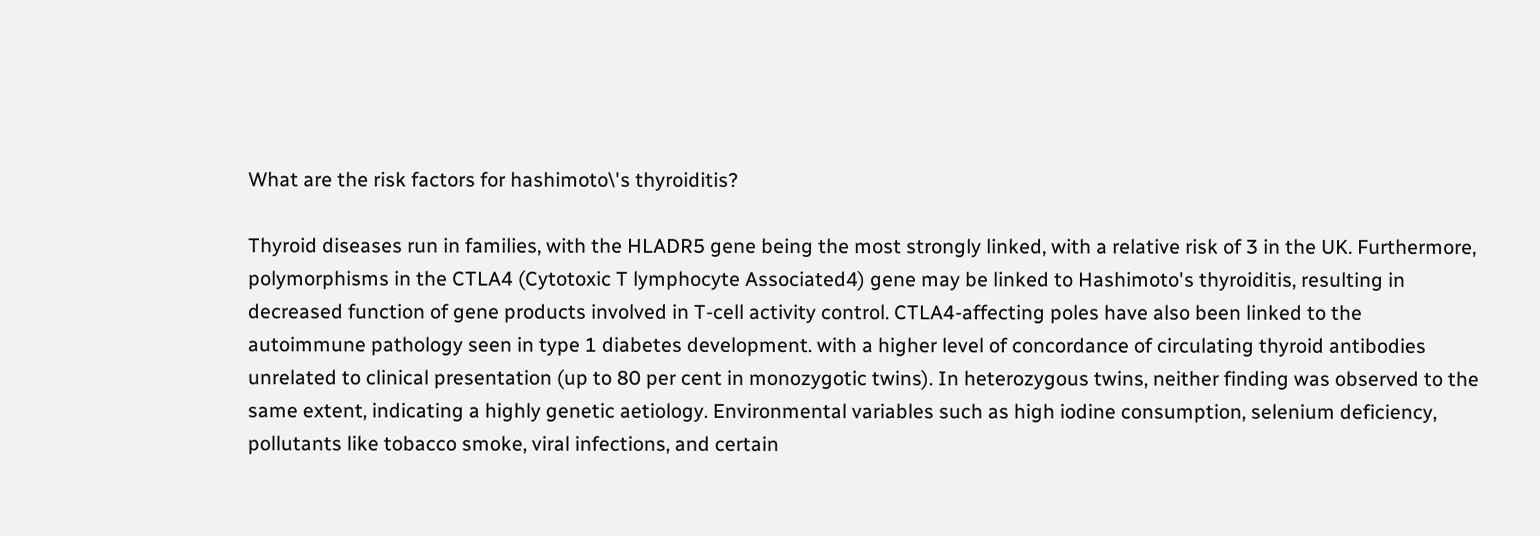What are the risk factors for hashimoto\'s thyroiditis?

Thyroid diseases run in families, with the HLADR5 gene being the most strongly linked, with a relative risk of 3 in the UK. Furthermore, polymorphisms in the CTLA4 (Cytotoxic T lymphocyte Associated4) gene may be linked to Hashimoto's thyroiditis, resulting in decreased function of gene products involved in T-cell activity control. CTLA4-affecting poles have also been linked to the autoimmune pathology seen in type 1 diabetes development. with a higher level of concordance of circulating thyroid antibodies unrelated to clinical presentation (up to 80 per cent in monozygotic twins). In heterozygous twins, neither finding was observed to the same extent, indicating a highly genetic aetiology. Environmental variables such as high iodine consumption, selenium deficiency, pollutants like tobacco smoke, viral infections, and certain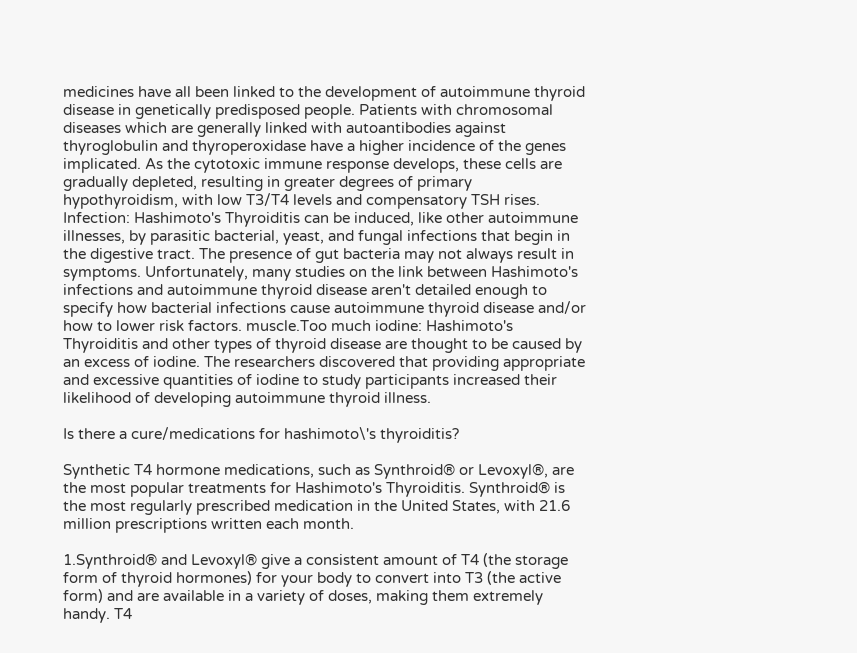medicines have all been linked to the development of autoimmune thyroid disease in genetically predisposed people. Patients with chromosomal diseases which are generally linked with autoantibodies against thyroglobulin and thyroperoxidase have a higher incidence of the genes implicated. As the cytotoxic immune response develops, these cells are gradually depleted, resulting in greater degrees of primary hypothyroidism, with low T3/T4 levels and compensatory TSH rises. Infection: Hashimoto's Thyroiditis can be induced, like other autoimmune illnesses, by parasitic bacterial, yeast, and fungal infections that begin in the digestive tract. The presence of gut bacteria may not always result in symptoms. Unfortunately, many studies on the link between Hashimoto's infections and autoimmune thyroid disease aren't detailed enough to specify how bacterial infections cause autoimmune thyroid disease and/or how to lower risk factors. muscle.Too much iodine: Hashimoto's Thyroiditis and other types of thyroid disease are thought to be caused by an excess of iodine. The researchers discovered that providing appropriate and excessive quantities of iodine to study participants increased their likelihood of developing autoimmune thyroid illness.

Is there a cure/medications for hashimoto\'s thyroiditis?

Synthetic T4 hormone medications, such as Synthroid® or Levoxyl®, are the most popular treatments for Hashimoto's Thyroiditis. Synthroid® is the most regularly prescribed medication in the United States, with 21.6 million prescriptions written each month.

1.Synthroid® and Levoxyl® give a consistent amount of T4 (the storage form of thyroid hormones) for your body to convert into T3 (the active form) and are available in a variety of doses, making them extremely handy. T4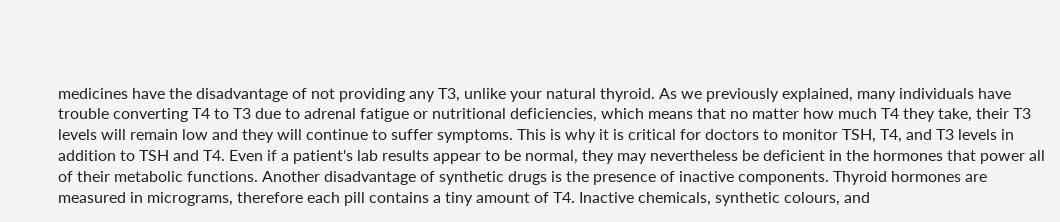medicines have the disadvantage of not providing any T3, unlike your natural thyroid. As we previously explained, many individuals have trouble converting T4 to T3 due to adrenal fatigue or nutritional deficiencies, which means that no matter how much T4 they take, their T3 levels will remain low and they will continue to suffer symptoms. This is why it is critical for doctors to monitor TSH, T4, and T3 levels in addition to TSH and T4. Even if a patient's lab results appear to be normal, they may nevertheless be deficient in the hormones that power all of their metabolic functions. Another disadvantage of synthetic drugs is the presence of inactive components. Thyroid hormones are measured in micrograms, therefore each pill contains a tiny amount of T4. Inactive chemicals, synthetic colours, and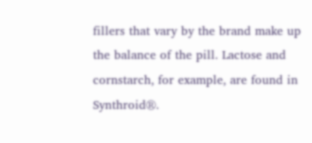fillers that vary by the brand make up the balance of the pill. Lactose and cornstarch, for example, are found in Synthroid®.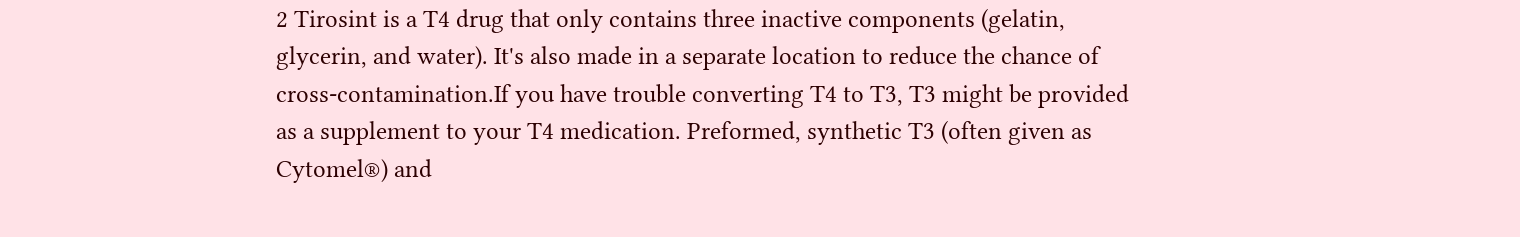2 Tirosint is a T4 drug that only contains three inactive components (gelatin, glycerin, and water). It's also made in a separate location to reduce the chance of cross-contamination.If you have trouble converting T4 to T3, T3 might be provided as a supplement to your T4 medication. Preformed, synthetic T3 (often given as Cytomel®) and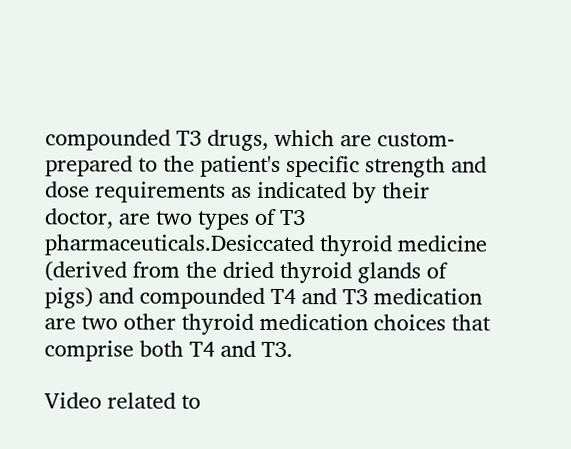compounded T3 drugs, which are custom-prepared to the patient's specific strength and dose requirements as indicated by their doctor, are two types of T3 pharmaceuticals.Desiccated thyroid medicine (derived from the dried thyroid glands of pigs) and compounded T4 and T3 medication are two other thyroid medication choices that comprise both T4 and T3.

Video related to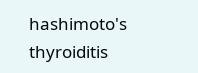hashimoto's thyroiditis